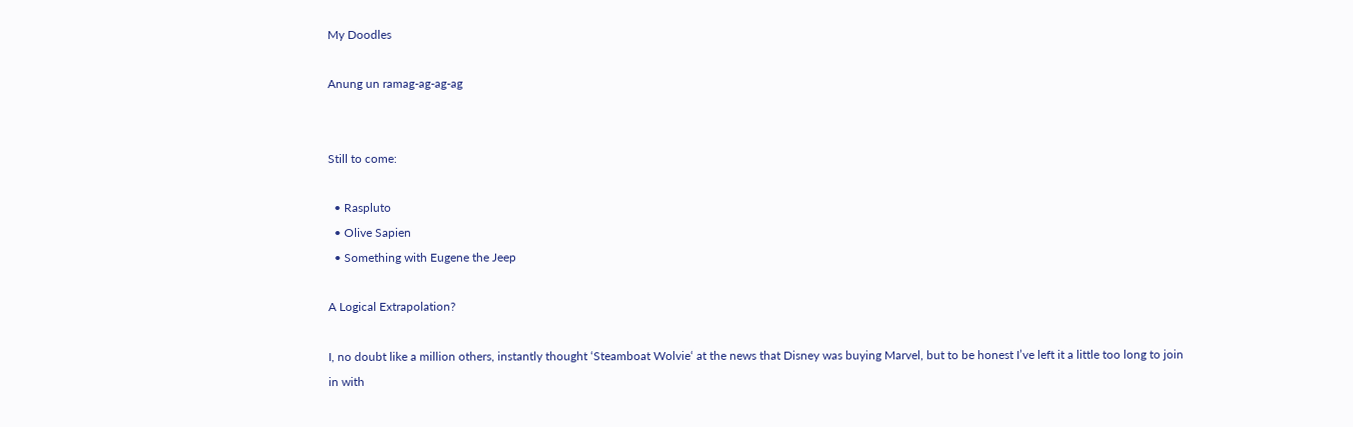My Doodles

Anung un ramag-ag-ag-ag


Still to come:

  • Raspluto
  • Olive Sapien
  • Something with Eugene the Jeep

A Logical Extrapolation?

I, no doubt like a million others, instantly thought ‘Steamboat Wolvie‘ at the news that Disney was buying Marvel, but to be honest I’ve left it a little too long to join in with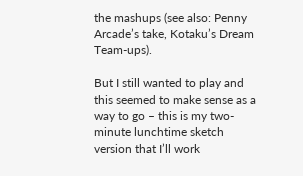the mashups (see also: Penny Arcade’s take, Kotaku’s Dream Team-ups).

But I still wanted to play and this seemed to make sense as a way to go – this is my two-minute lunchtime sketch version that I’ll work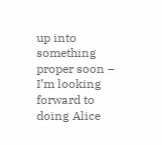up into something proper soon – I’m looking forward to doing Alice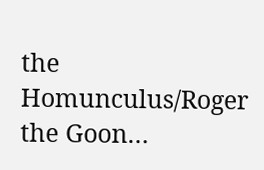the Homunculus/Roger the Goon…